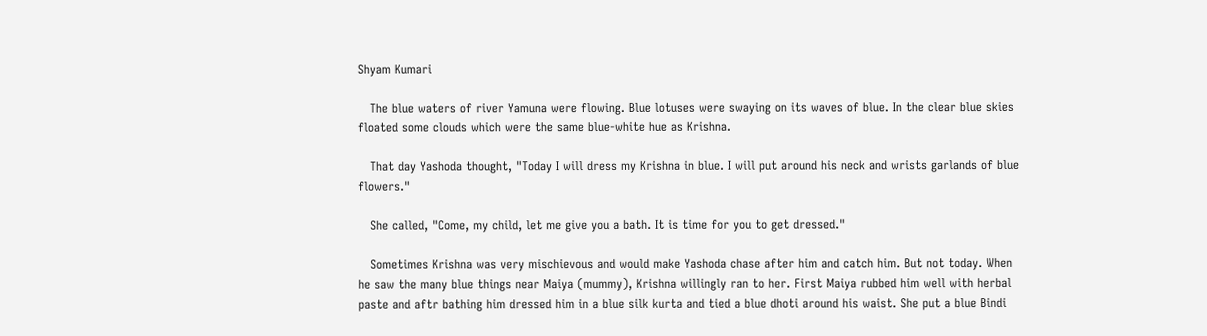Shyam Kumari

   The blue waters of river Yamuna were flowing. Blue lotuses were swaying on its waves of blue. In the clear blue skies floated some clouds which were the same blue-white hue as Krishna.

   That day Yashoda thought, "Today I will dress my Krishna in blue. I will put around his neck and wrists garlands of blue flowers."

   She called, "Come, my child, let me give you a bath. It is time for you to get dressed."

   Sometimes Krishna was very mischievous and would make Yashoda chase after him and catch him. But not today. When he saw the many blue things near Maiya (mummy), Krishna willingly ran to her. First Maiya rubbed him well with herbal paste and aftr bathing him dressed him in a blue silk kurta and tied a blue dhoti around his waist. She put a blue Bindi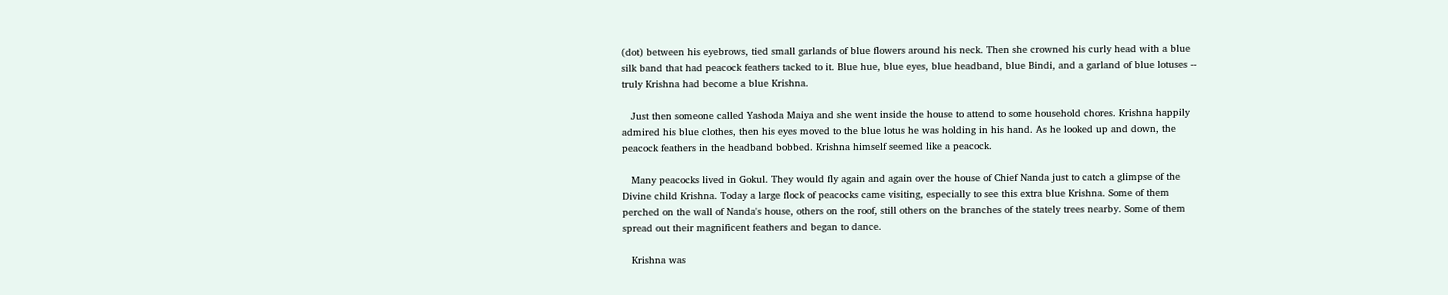(dot) between his eyebrows, tied small garlands of blue flowers around his neck. Then she crowned his curly head with a blue silk band that had peacock feathers tacked to it. Blue hue, blue eyes, blue headband, blue Bindi, and a garland of blue lotuses -- truly Krishna had become a blue Krishna.

   Just then someone called Yashoda Maiya and she went inside the house to attend to some household chores. Krishna happily admired his blue clothes, then his eyes moved to the blue lotus he was holding in his hand. As he looked up and down, the peacock feathers in the headband bobbed. Krishna himself seemed like a peacock.

   Many peacocks lived in Gokul. They would fly again and again over the house of Chief Nanda just to catch a glimpse of the Divine child Krishna. Today a large flock of peacocks came visiting, especially to see this extra blue Krishna. Some of them perched on the wall of Nanda's house, others on the roof, still others on the branches of the stately trees nearby. Some of them spread out their magnificent feathers and began to dance.

   Krishna was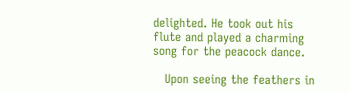delighted. He took out his flute and played a charming song for the peacock dance.

   Upon seeing the feathers in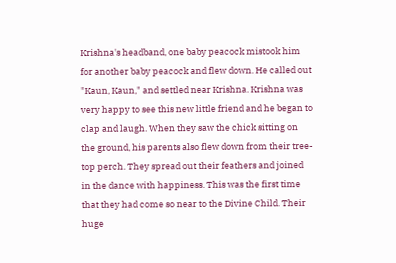Krishna's headband, one baby peacock mistook him for another baby peacock and flew down. He called out "Kaun, Kaun," and settled near Krishna. Krishna was very happy to see this new little friend and he began to clap and laugh. When they saw the chick sitting on the ground, his parents also flew down from their tree-top perch. They spread out their feathers and joined in the dance with happiness. This was the first time that they had come so near to the Divine Child. Their huge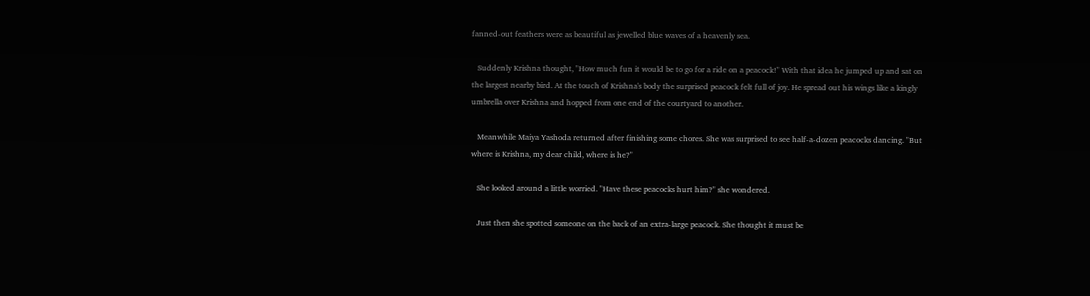fanned-out feathers were as beautiful as jewelled blue waves of a heavenly sea.

   Suddenly Krishna thought, "How much fun it would be to go for a ride on a peacock!" With that idea he jumped up and sat on the largest nearby bird. At the touch of Krishna's body the surprised peacock felt full of joy. He spread out his wings like a kingly umbrella over Krishna and hopped from one end of the courtyard to another.

   Meanwhile Maiya Yashoda returned after finishing some chores. She was surprised to see half-a-dozen peacocks dancing. "But where is Krishna, my dear child, where is he?"

   She looked around a little worried. "Have these peacocks hurt him?" she wondered.

   Just then she spotted someone on the back of an extra-large peacock. She thought it must be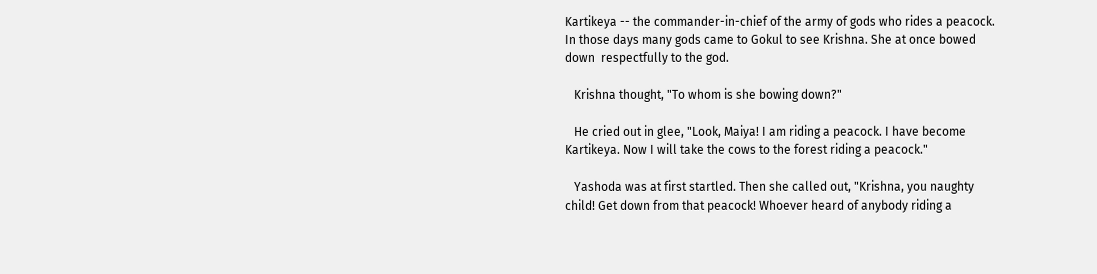Kartikeya -- the commander-in-chief of the army of gods who rides a peacock. In those days many gods came to Gokul to see Krishna. She at once bowed down  respectfully to the god.

   Krishna thought, "To whom is she bowing down?"

   He cried out in glee, "Look, Maiya! I am riding a peacock. I have become Kartikeya. Now I will take the cows to the forest riding a peacock."

   Yashoda was at first startled. Then she called out, "Krishna, you naughty child! Get down from that peacock! Whoever heard of anybody riding a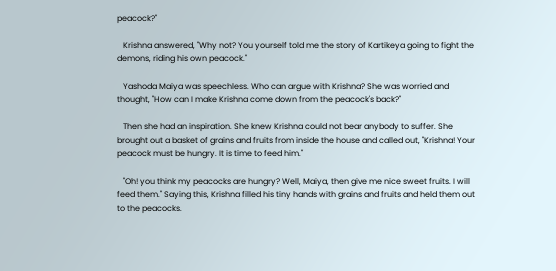peacock?"

   Krishna answered, "Why not? You yourself told me the story of Kartikeya going to fight the demons, riding his own peacock."

   Yashoda Maiya was speechless. Who can argue with Krishna? She was worried and thought, "How can I make Krishna come down from the peacock's back?"

   Then she had an inspiration. She knew Krishna could not bear anybody to suffer. She brought out a basket of grains and fruits from inside the house and called out, "Krishna! Your peacock must be hungry. It is time to feed him."

   "Oh! you think my peacocks are hungry? Well, Maiya, then give me nice sweet fruits. I will feed them." Saying this, Krishna filled his tiny hands with grains and fruits and held them out to the peacocks.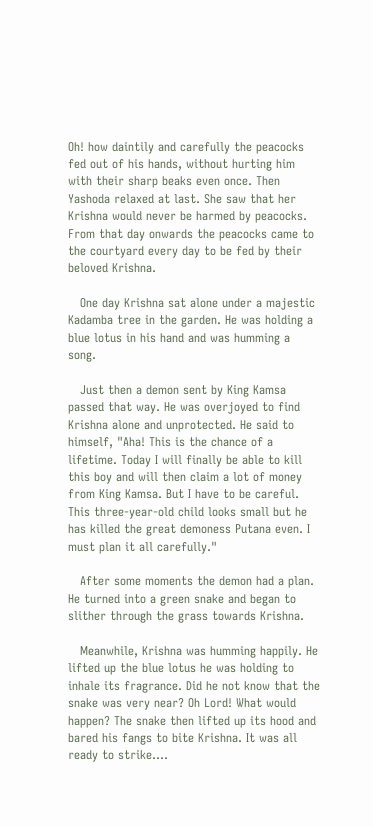Oh! how daintily and carefully the peacocks fed out of his hands, without hurting him with their sharp beaks even once. Then Yashoda relaxed at last. She saw that her Krishna would never be harmed by peacocks. From that day onwards the peacocks came to the courtyard every day to be fed by their beloved Krishna.

   One day Krishna sat alone under a majestic Kadamba tree in the garden. He was holding a blue lotus in his hand and was humming a song.

   Just then a demon sent by King Kamsa passed that way. He was overjoyed to find Krishna alone and unprotected. He said to himself, "Aha! This is the chance of a lifetime. Today I will finally be able to kill this boy and will then claim a lot of money from King Kamsa. But I have to be careful. This three-year-old child looks small but he has killed the great demoness Putana even. I must plan it all carefully."

   After some moments the demon had a plan. He turned into a green snake and began to slither through the grass towards Krishna.

   Meanwhile, Krishna was humming happily. He lifted up the blue lotus he was holding to inhale its fragrance. Did he not know that the snake was very near? Oh Lord! What would happen? The snake then lifted up its hood and bared his fangs to bite Krishna. It was all ready to strike....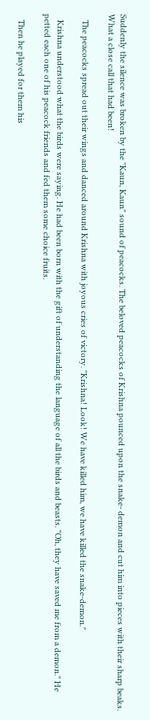Suddenly the silence was broken by the "Kaun, Kaun" sound of peacocks. The beloved peacocks of Krishna pounced upon the snake- demon and cut him into pieces with their sharp beaks. What a close call that had been!

   The peacocks spread out their wings and danced around Krishna with joyous cries of victory. "Krishna! Look! We have killed him, we have killed the snake-demon."

   Krishna understood what the birds were saying. He had been born with the gift of understanding the language of all the birds and beasts. "Oh, they have saved me from a demon." He petted each one of his peacock friends and fed them some choice fruits.

   Then he played for them his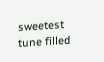sweetest tune filled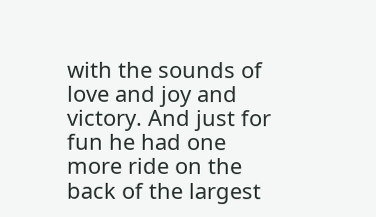with the sounds of love and joy and victory. And just for fun he had one more ride on the back of the largest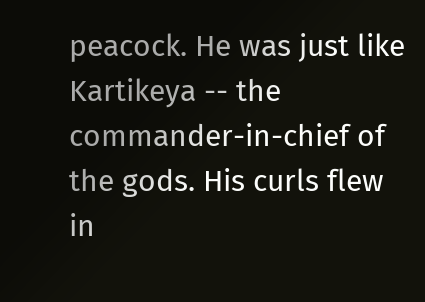peacock. He was just like Kartikeya -- the commander-in-chief of the gods. His curls flew in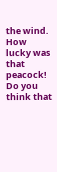the wind. How lucky was that peacock! Do you think that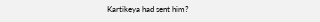Kartikeya had sent him?